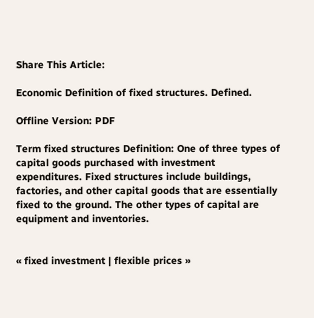Share This Article:

Economic Definition of fixed structures. Defined.

Offline Version: PDF

Term fixed structures Definition: One of three types of capital goods purchased with investment expenditures. Fixed structures include buildings, factories, and other capital goods that are essentially fixed to the ground. The other types of capital are equipment and inventories.


« fixed investment | flexible prices »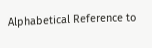Alphabetical Reference to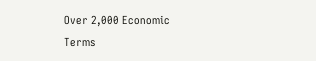Over 2,000 Economic Terms